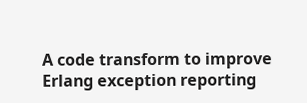A code transform to improve Erlang exception reporting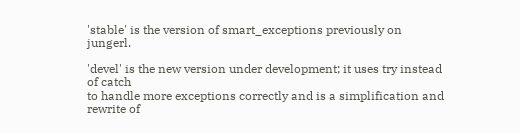'stable' is the version of smart_exceptions previously on jungerl.

'devel' is the new version under development; it uses try instead of catch
to handle more exceptions correctly and is a simplification and rewrite of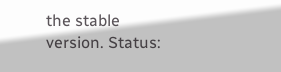the stable version. Status: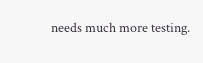needs much more testing.